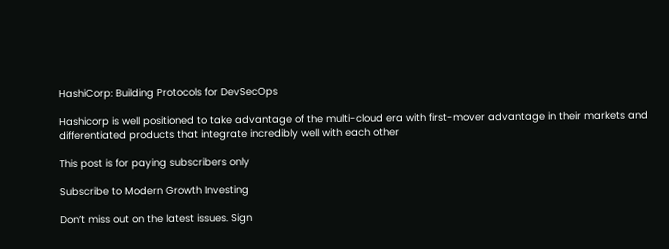HashiCorp: Building Protocols for DevSecOps

Hashicorp is well positioned to take advantage of the multi-cloud era with first-mover advantage in their markets and differentiated products that integrate incredibly well with each other

This post is for paying subscribers only

Subscribe to Modern Growth Investing

Don’t miss out on the latest issues. Sign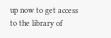up now to get access to the library of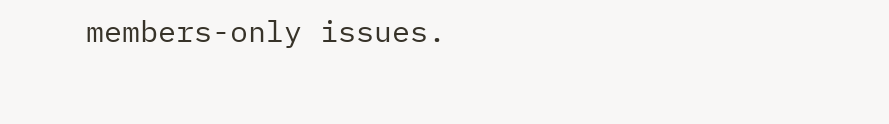members-only issues.